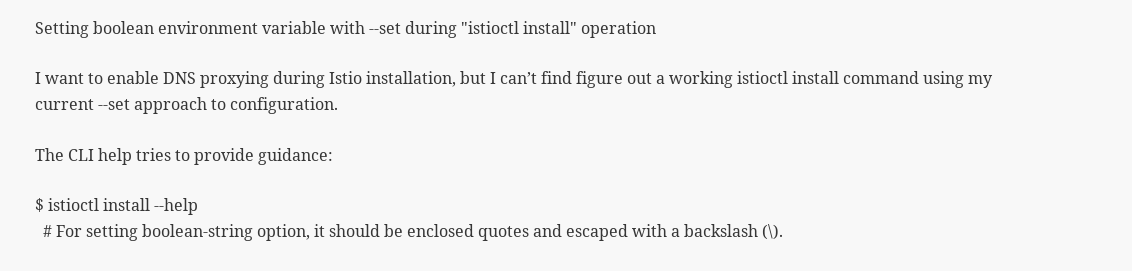Setting boolean environment variable with --set during "istioctl install" operation

I want to enable DNS proxying during Istio installation, but I can’t find figure out a working istioctl install command using my current --set approach to configuration.

The CLI help tries to provide guidance:

$ istioctl install --help
  # For setting boolean-string option, it should be enclosed quotes and escaped with a backslash (\).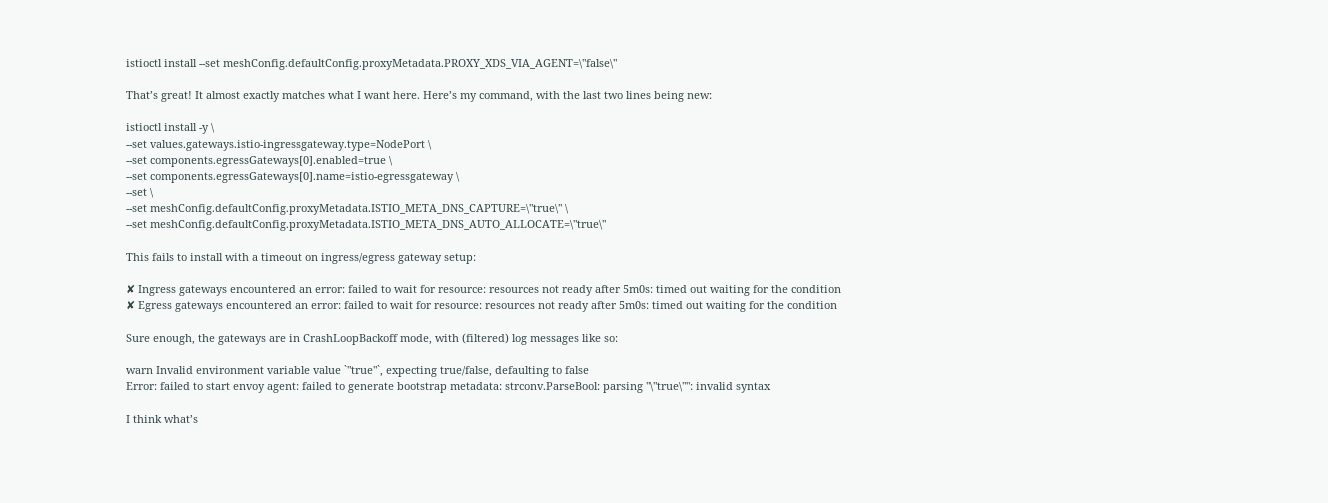istioctl install --set meshConfig.defaultConfig.proxyMetadata.PROXY_XDS_VIA_AGENT=\"false\"

That’s great! It almost exactly matches what I want here. Here’s my command, with the last two lines being new:

istioctl install -y \
--set values.gateways.istio-ingressgateway.type=NodePort \
--set components.egressGateways[0].enabled=true \
--set components.egressGateways[0].name=istio-egressgateway \
--set \
--set meshConfig.defaultConfig.proxyMetadata.ISTIO_META_DNS_CAPTURE=\"true\" \
--set meshConfig.defaultConfig.proxyMetadata.ISTIO_META_DNS_AUTO_ALLOCATE=\"true\"

This fails to install with a timeout on ingress/egress gateway setup:

✘ Ingress gateways encountered an error: failed to wait for resource: resources not ready after 5m0s: timed out waiting for the condition
✘ Egress gateways encountered an error: failed to wait for resource: resources not ready after 5m0s: timed out waiting for the condition

Sure enough, the gateways are in CrashLoopBackoff mode, with (filtered) log messages like so:

warn Invalid environment variable value `"true"`, expecting true/false, defaulting to false
Error: failed to start envoy agent: failed to generate bootstrap metadata: strconv.ParseBool: parsing "\"true\"": invalid syntax

I think what’s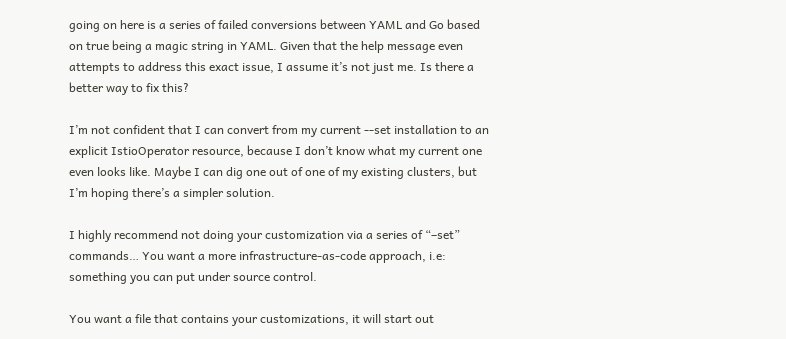going on here is a series of failed conversions between YAML and Go based on true being a magic string in YAML. Given that the help message even attempts to address this exact issue, I assume it’s not just me. Is there a better way to fix this?

I’m not confident that I can convert from my current --set installation to an explicit IstioOperator resource, because I don’t know what my current one even looks like. Maybe I can dig one out of one of my existing clusters, but I’m hoping there’s a simpler solution.

I highly recommend not doing your customization via a series of “–set” commands… You want a more infrastructure-as-code approach, i.e: something you can put under source control.

You want a file that contains your customizations, it will start out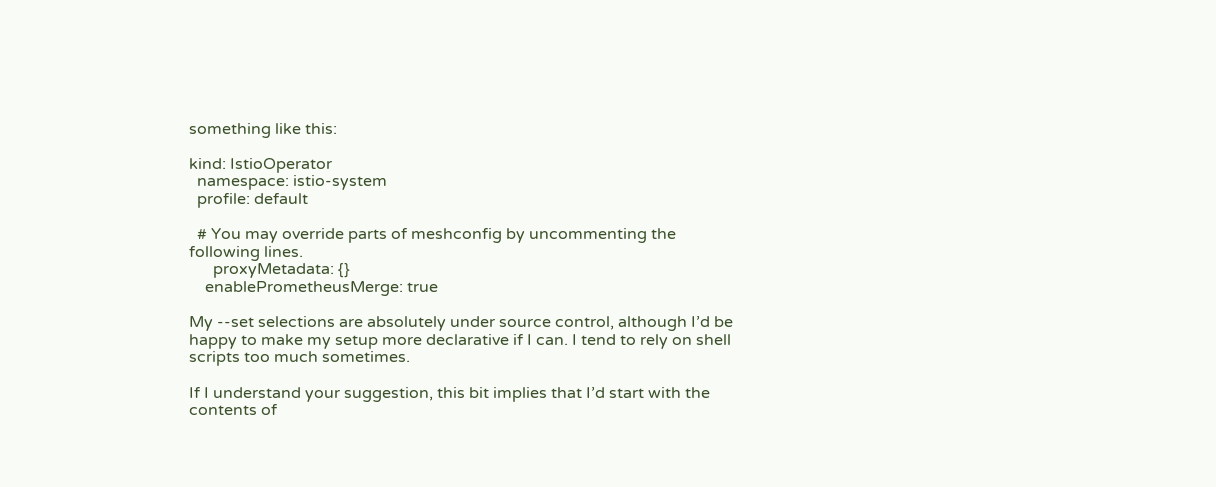something like this:

kind: IstioOperator
  namespace: istio-system
  profile: default

  # You may override parts of meshconfig by uncommenting the following lines.
      proxyMetadata: {}
    enablePrometheusMerge: true

My --set selections are absolutely under source control, although I’d be happy to make my setup more declarative if I can. I tend to rely on shell scripts too much sometimes.

If I understand your suggestion, this bit implies that I’d start with the contents of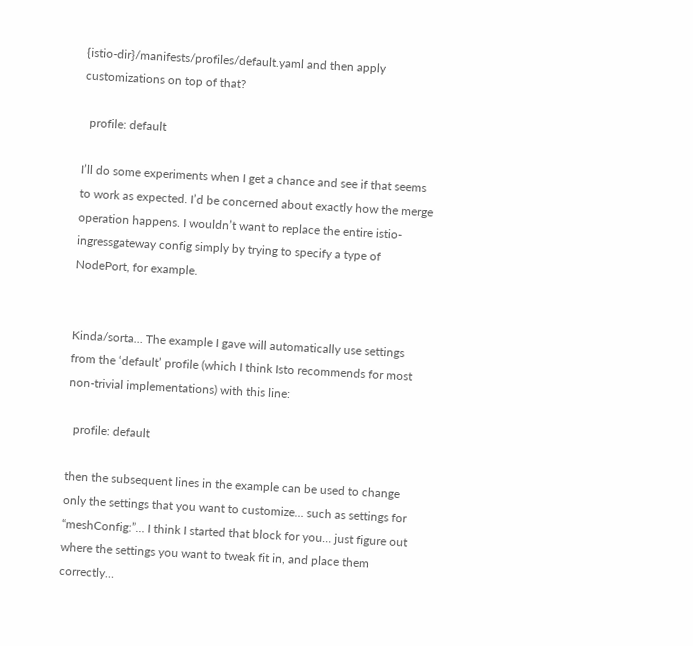{istio-dir}/manifests/profiles/default.yaml and then apply customizations on top of that?

  profile: default

I’ll do some experiments when I get a chance and see if that seems to work as expected. I’d be concerned about exactly how the merge operation happens. I wouldn’t want to replace the entire istio-ingressgateway config simply by trying to specify a type of NodePort, for example.


Kinda/sorta… The example I gave will automatically use settings from the ‘default’ profile (which I think Isto recommends for most non-trivial implementations) with this line:

  profile: default

then the subsequent lines in the example can be used to change only the settings that you want to customize… such as settings for “meshConfig:”… I think I started that block for you… just figure out where the settings you want to tweak fit in, and place them correctly…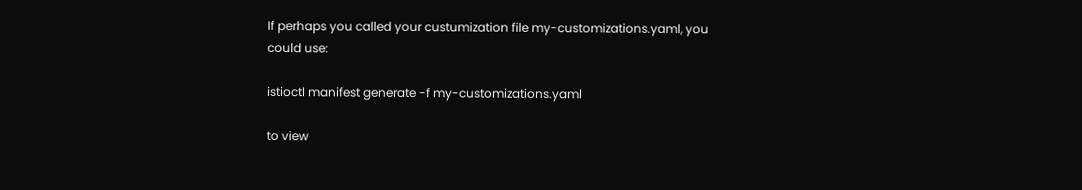If perhaps you called your custumization file my-customizations.yaml, you could use:

istioctl manifest generate -f my-customizations.yaml

to view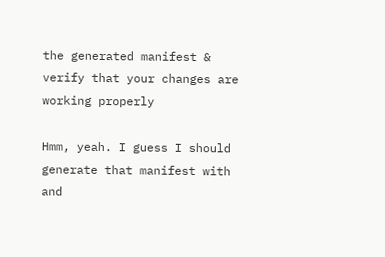the generated manifest & verify that your changes are working properly

Hmm, yeah. I guess I should generate that manifest with and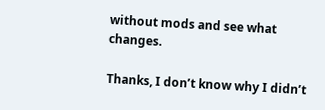without mods and see what changes.

Thanks, I don’t know why I didn’t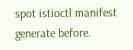spot istioctl manifest generate before.